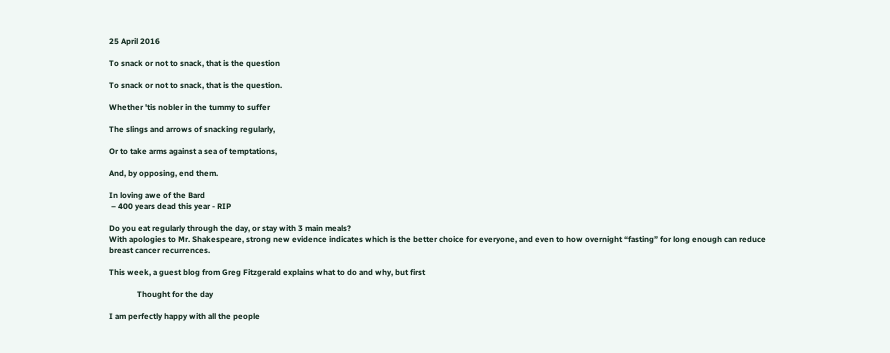25 April 2016

To snack or not to snack, that is the question

To snack or not to snack, that is the question.

Whether 'tis nobler in the tummy to suffer

The slings and arrows of snacking regularly,

Or to take arms against a sea of temptations,

And, by opposing, end them.

In loving awe of the Bard
 – 400 years dead this year - RIP

Do you eat regularly through the day, or stay with 3 main meals?
With apologies to Mr. Shakespeare, strong new evidence indicates which is the better choice for everyone, and even to how overnight “fasting” for long enough can reduce breast cancer recurrences.

This week, a guest blog from Greg Fitzgerald explains what to do and why, but first

              Thought for the day

I am perfectly happy with all the people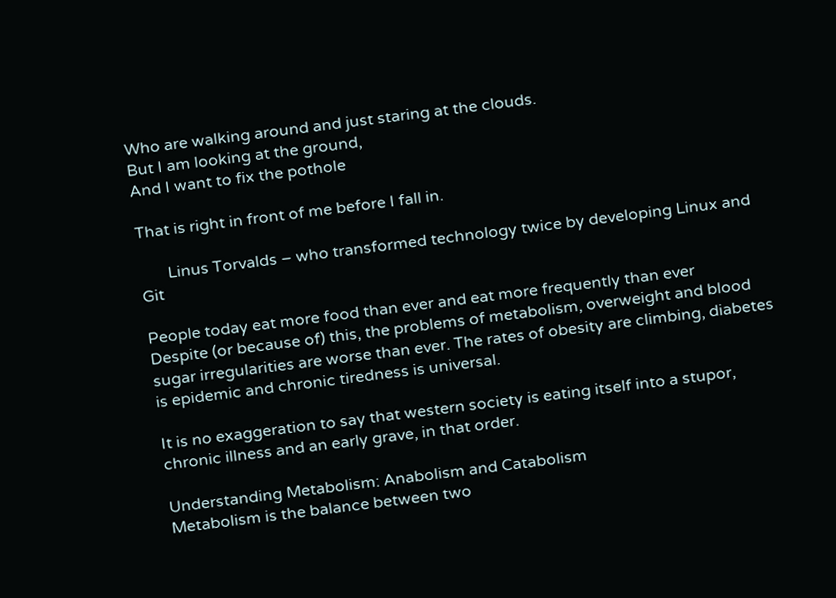Who are walking around and just staring at the clouds.
But I am looking at the ground,
And I want to fix the pothole

That is right in front of me before I fall in.

       Linus Torvalds – who transformed technology twice by developing Linux and Git

People today eat more food than ever and eat more frequently than ever
Despite (or because of) this, the problems of metabolism, overweight and blood sugar irregularities are worse than ever. The rates of obesity are climbing, diabetes is epidemic and chronic tiredness is universal.

It is no exaggeration to say that western society is eating itself into a stupor, chronic illness and an early grave, in that order.

Understanding Metabolism: Anabolism and Catabolism
Metabolism is the balance between two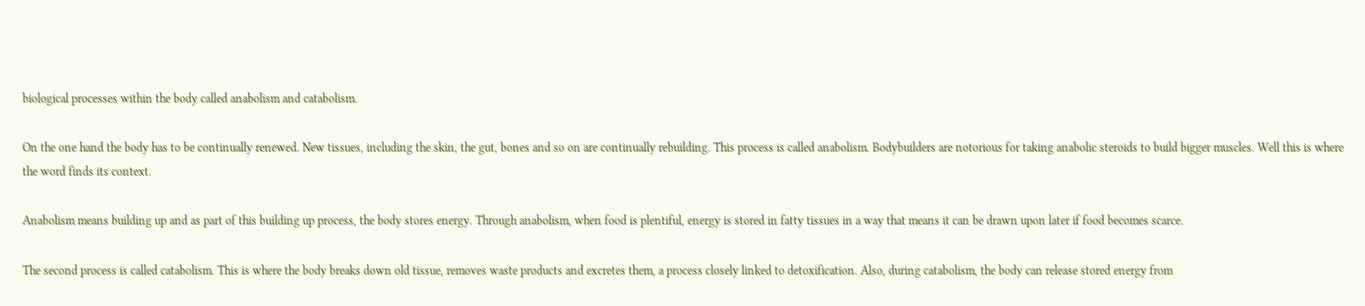biological processes within the body called anabolism and catabolism.

On the one hand the body has to be continually renewed. New tissues, including the skin, the gut, bones and so on are continually rebuilding. This process is called anabolism. Bodybuilders are notorious for taking anabolic steroids to build bigger muscles. Well this is where the word finds its context.

Anabolism means building up and as part of this building up process, the body stores energy. Through anabolism, when food is plentiful, energy is stored in fatty tissues in a way that means it can be drawn upon later if food becomes scarce.

The second process is called catabolism. This is where the body breaks down old tissue, removes waste products and excretes them, a process closely linked to detoxification. Also, during catabolism, the body can release stored energy from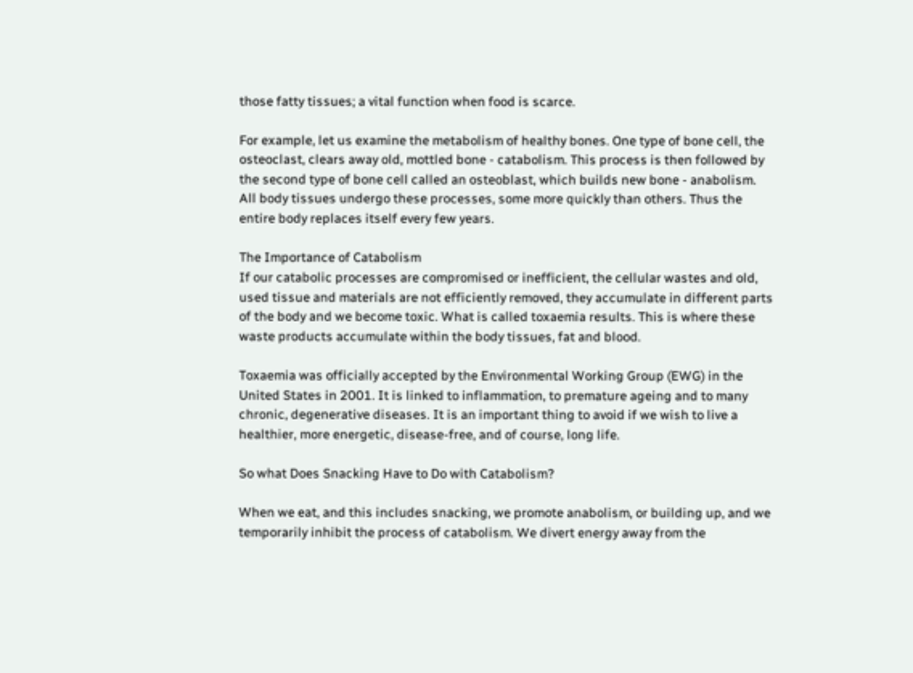those fatty tissues; a vital function when food is scarce.

For example, let us examine the metabolism of healthy bones. One type of bone cell, the osteoclast, clears away old, mottled bone - catabolism. This process is then followed by the second type of bone cell called an osteoblast, which builds new bone - anabolism. All body tissues undergo these processes, some more quickly than others. Thus the entire body replaces itself every few years.

The Importance of Catabolism
If our catabolic processes are compromised or inefficient, the cellular wastes and old, used tissue and materials are not efficiently removed, they accumulate in different parts of the body and we become toxic. What is called toxaemia results. This is where these waste products accumulate within the body tissues, fat and blood.

Toxaemia was officially accepted by the Environmental Working Group (EWG) in the United States in 2001. It is linked to inflammation, to premature ageing and to many chronic, degenerative diseases. It is an important thing to avoid if we wish to live a healthier, more energetic, disease-free, and of course, long life.

So what Does Snacking Have to Do with Catabolism?

When we eat, and this includes snacking, we promote anabolism, or building up, and we temporarily inhibit the process of catabolism. We divert energy away from the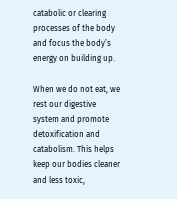catabolic or clearing processes of the body and focus the body’s energy on building up.

When we do not eat, we rest our digestive system and promote detoxification and catabolism. This helps keep our bodies cleaner and less toxic,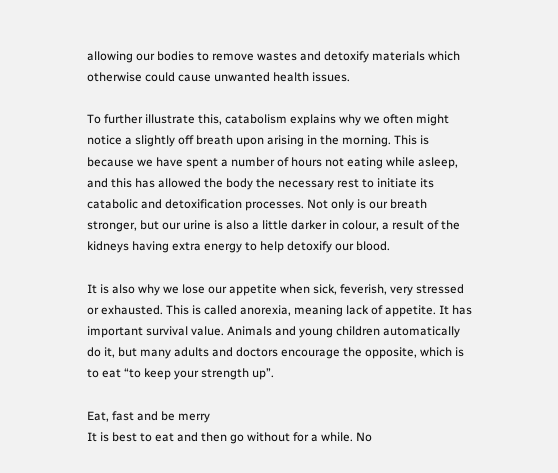allowing our bodies to remove wastes and detoxify materials which otherwise could cause unwanted health issues.

To further illustrate this, catabolism explains why we often might notice a slightly off breath upon arising in the morning. This is because we have spent a number of hours not eating while asleep, and this has allowed the body the necessary rest to initiate its catabolic and detoxification processes. Not only is our breath stronger, but our urine is also a little darker in colour, a result of the kidneys having extra energy to help detoxify our blood.

It is also why we lose our appetite when sick, feverish, very stressed or exhausted. This is called anorexia, meaning lack of appetite. It has important survival value. Animals and young children automatically do it, but many adults and doctors encourage the opposite, which is to eat “to keep your strength up”.

Eat, fast and be merry
It is best to eat and then go without for a while. No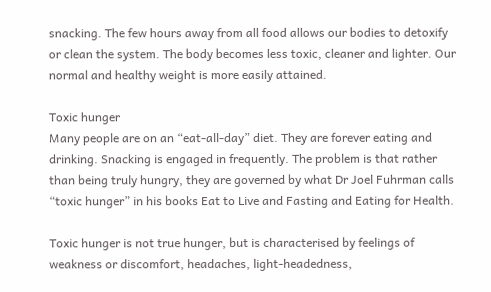snacking. The few hours away from all food allows our bodies to detoxify or clean the system. The body becomes less toxic, cleaner and lighter. Our normal and healthy weight is more easily attained.

Toxic hunger
Many people are on an “eat-all-day” diet. They are forever eating and drinking. Snacking is engaged in frequently. The problem is that rather than being truly hungry, they are governed by what Dr Joel Fuhrman calls “toxic hunger” in his books Eat to Live and Fasting and Eating for Health.

Toxic hunger is not true hunger, but is characterised by feelings of weakness or discomfort, headaches, light-headedness,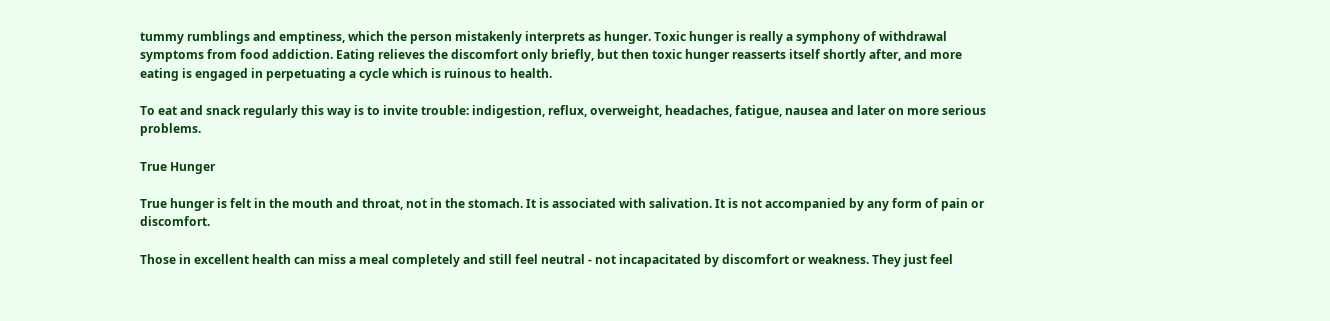tummy rumblings and emptiness, which the person mistakenly interprets as hunger. Toxic hunger is really a symphony of withdrawal symptoms from food addiction. Eating relieves the discomfort only briefly, but then toxic hunger reasserts itself shortly after, and more eating is engaged in perpetuating a cycle which is ruinous to health.

To eat and snack regularly this way is to invite trouble: indigestion, reflux, overweight, headaches, fatigue, nausea and later on more serious problems.

True Hunger

True hunger is felt in the mouth and throat, not in the stomach. It is associated with salivation. It is not accompanied by any form of pain or discomfort.

Those in excellent health can miss a meal completely and still feel neutral - not incapacitated by discomfort or weakness. They just feel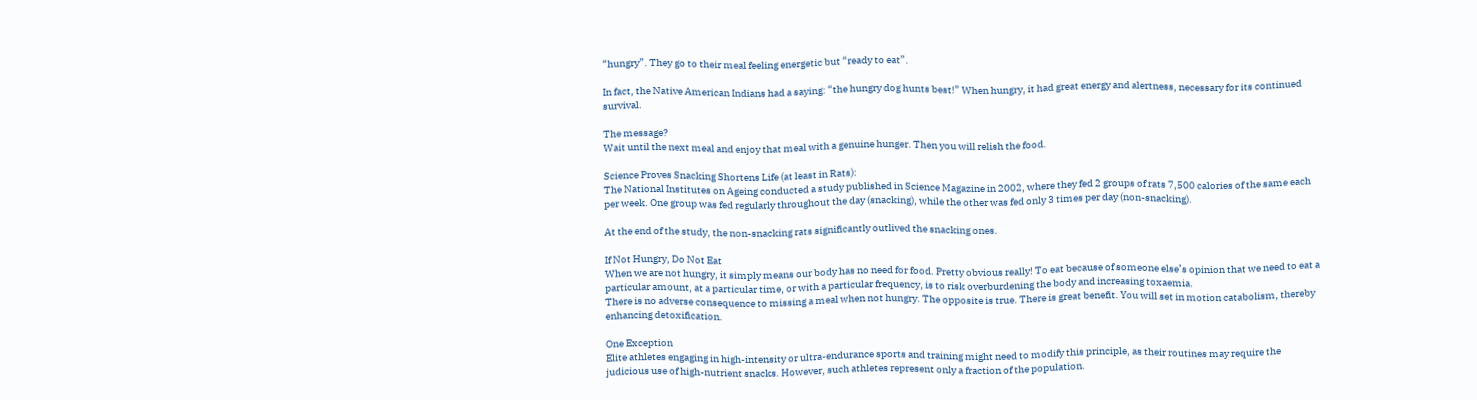“hungry”. They go to their meal feeling energetic but “ready to eat”.

In fact, the Native American Indians had a saying: “the hungry dog hunts best!” When hungry, it had great energy and alertness, necessary for its continued survival.

The message?
Wait until the next meal and enjoy that meal with a genuine hunger. Then you will relish the food.

Science Proves Snacking Shortens Life (at least in Rats):
The National Institutes on Ageing conducted a study published in Science Magazine in 2002, where they fed 2 groups of rats 7,500 calories of the same each per week. One group was fed regularly throughout the day (snacking), while the other was fed only 3 times per day (non-snacking).

At the end of the study, the non-snacking rats significantly outlived the snacking ones.

If Not Hungry, Do Not Eat
When we are not hungry, it simply means our body has no need for food. Pretty obvious really! To eat because of someone else’s opinion that we need to eat a particular amount, at a particular time, or with a particular frequency, is to risk overburdening the body and increasing toxaemia.
There is no adverse consequence to missing a meal when not hungry. The opposite is true. There is great benefit. You will set in motion catabolism, thereby enhancing detoxification.

One Exception
Elite athletes engaging in high-intensity or ultra-endurance sports and training might need to modify this principle, as their routines may require the judicious use of high-nutrient snacks. However, such athletes represent only a fraction of the population.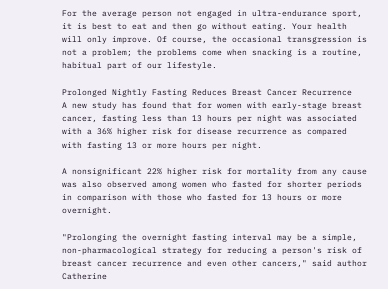For the average person not engaged in ultra-endurance sport, it is best to eat and then go without eating. Your health will only improve. Of course, the occasional transgression is not a problem; the problems come when snacking is a routine, habitual part of our lifestyle.

Prolonged Nightly Fasting Reduces Breast Cancer Recurrence
A new study has found that for women with early-stage breast cancer, fasting less than 13 hours per night was associated with a 36% higher risk for disease recurrence as compared with fasting 13 or more hours per night.

A nonsignificant 22% higher risk for mortality from any cause was also observed among women who fasted for shorter periods in comparison with those who fasted for 13 hours or more overnight.

"Prolonging the overnight fasting interval may be a simple, non-pharmacological strategy for reducing a person's risk of breast cancer recurrence and even other cancers," said author Catherine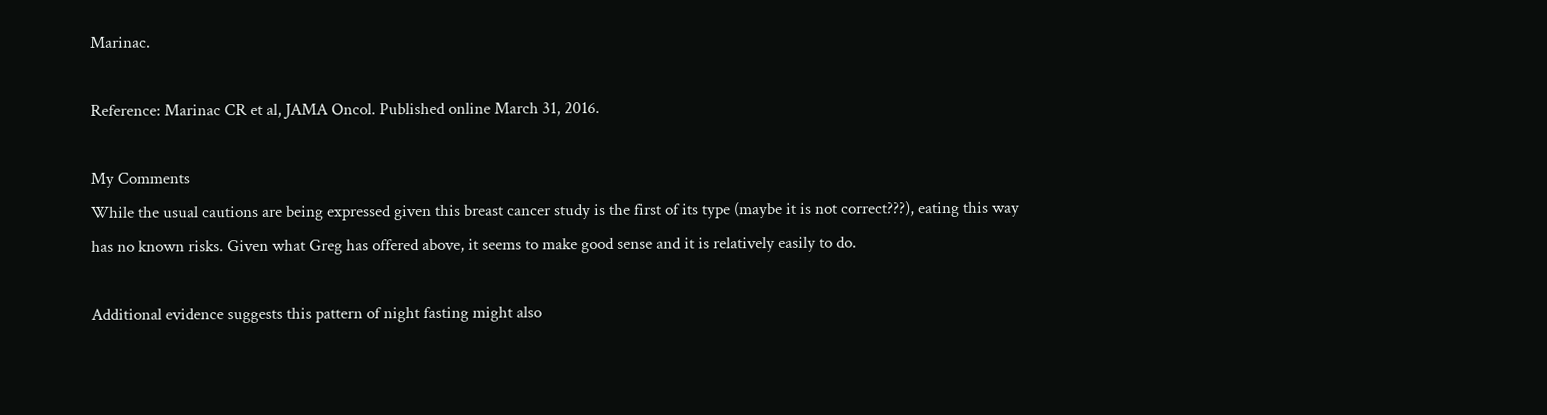Marinac.

Reference: Marinac CR et al, JAMA Oncol. Published online March 31, 2016.

My Comments
While the usual cautions are being expressed given this breast cancer study is the first of its type (maybe it is not correct???), eating this way has no known risks. Given what Greg has offered above, it seems to make good sense and it is relatively easily to do.

Additional evidence suggests this pattern of night fasting might also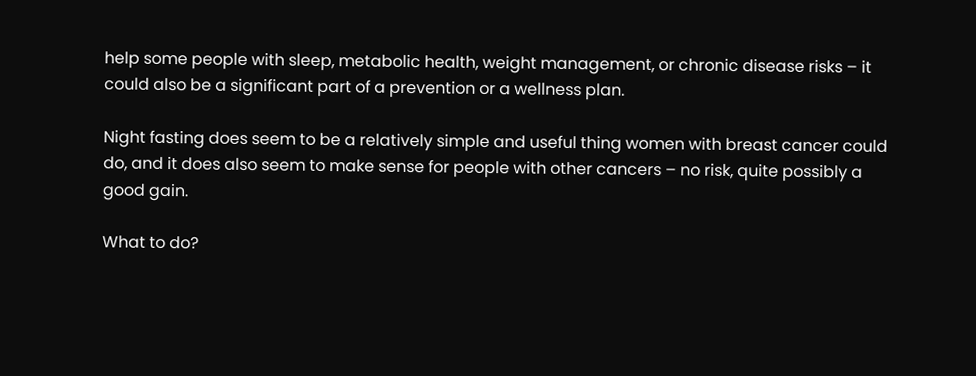help some people with sleep, metabolic health, weight management, or chronic disease risks – it could also be a significant part of a prevention or a wellness plan.

Night fasting does seem to be a relatively simple and useful thing women with breast cancer could do, and it does also seem to make sense for people with other cancers – no risk, quite possibly a good gain.

What to do?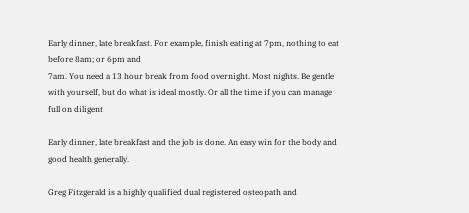Early dinner, late breakfast. For example, finish eating at 7pm, nothing to eat before 8am; or 6pm and
7am. You need a 13 hour break from food overnight. Most nights. Be gentle with yourself, but do what is ideal mostly. Or all the time if you can manage full on diligent

Early dinner, late breakfast and the job is done. An easy win for the body and good health generally.

Greg Fitzgerald is a highly qualified dual registered osteopath and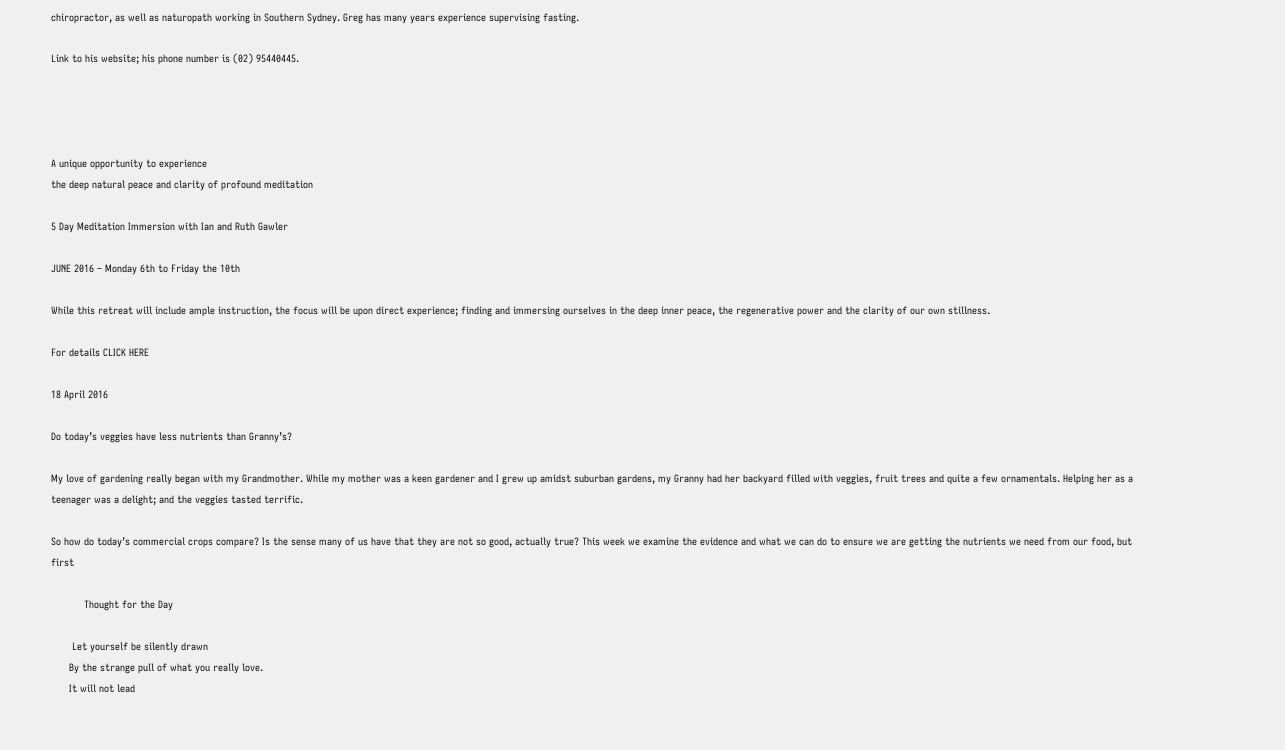chiropractor, as well as naturopath working in Southern Sydney. Greg has many years experience supervising fasting.

Link to his website; his phone number is (02) 95440445.




A unique opportunity to experience
the deep natural peace and clarity of profound meditation

5 Day Meditation Immersion with Ian and Ruth Gawler

JUNE 2016 – Monday 6th to Friday the 10th

While this retreat will include ample instruction, the focus will be upon direct experience; finding and immersing ourselves in the deep inner peace, the regenerative power and the clarity of our own stillness.

For details CLICK HERE

18 April 2016

Do today’s veggies have less nutrients than Granny’s?

My love of gardening really began with my Grandmother. While my mother was a keen gardener and I grew up amidst suburban gardens, my Granny had her backyard filled with veggies, fruit trees and quite a few ornamentals. Helping her as a teenager was a delight; and the veggies tasted terrific.

So how do today’s commercial crops compare? Is the sense many of us have that they are not so good, actually true? This week we examine the evidence and what we can do to ensure we are getting the nutrients we need from our food, but first

           Thought for the Day

       Let yourself be silently drawn
      By the strange pull of what you really love.
      It will not lead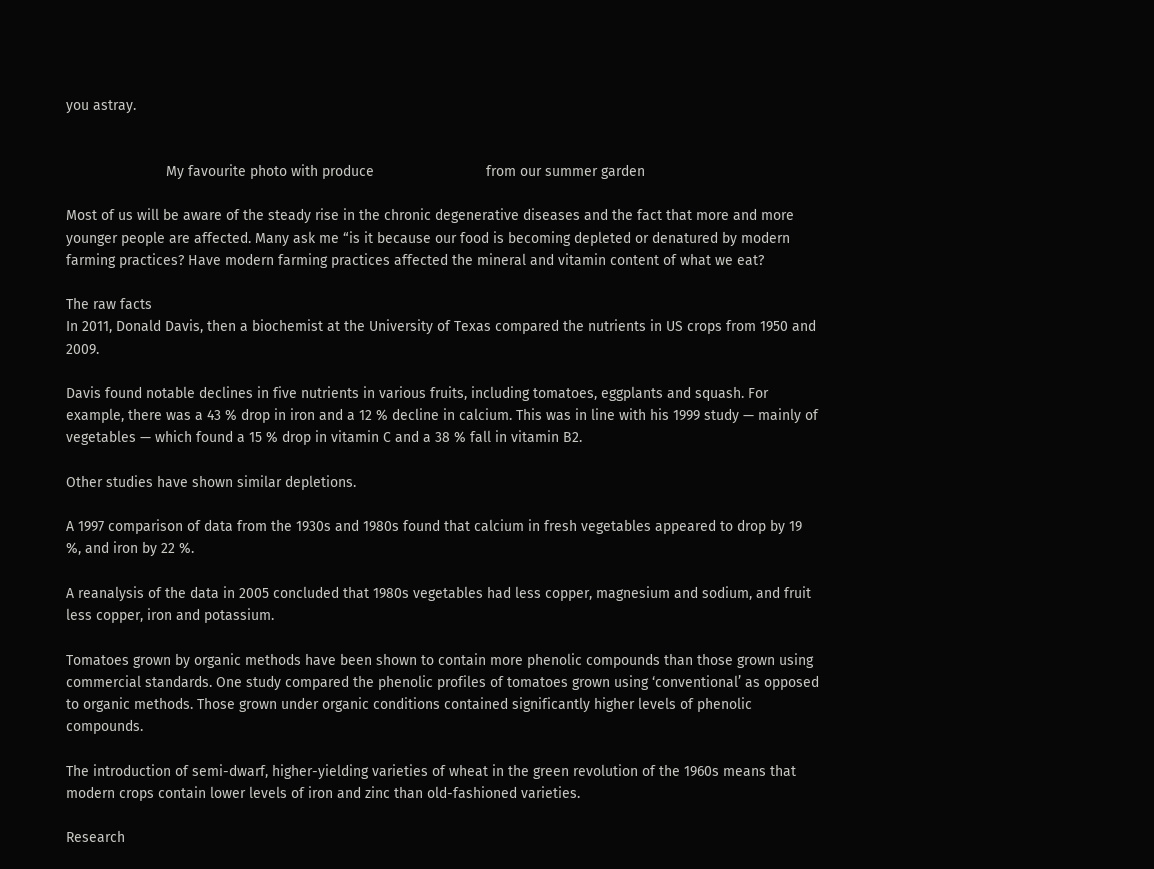you astray.


                         My favourite photo with produce                            from our summer garden

Most of us will be aware of the steady rise in the chronic degenerative diseases and the fact that more and more younger people are affected. Many ask me “is it because our food is becoming depleted or denatured by modern farming practices? Have modern farming practices affected the mineral and vitamin content of what we eat?

The raw facts
In 2011, Donald Davis, then a biochemist at the University of Texas compared the nutrients in US crops from 1950 and 2009.

Davis found notable declines in five nutrients in various fruits, including tomatoes, eggplants and squash. For example, there was a 43 % drop in iron and a 12 % decline in calcium. This was in line with his 1999 study — mainly of vegetables — which found a 15 % drop in vitamin C and a 38 % fall in vitamin B2.

Other studies have shown similar depletions.

A 1997 comparison of data from the 1930s and 1980s found that calcium in fresh vegetables appeared to drop by 19 %, and iron by 22 %.

A reanalysis of the data in 2005 concluded that 1980s vegetables had less copper, magnesium and sodium, and fruit less copper, iron and potassium.

Tomatoes grown by organic methods have been shown to contain more phenolic compounds than those grown using commercial standards. One study compared the phenolic profiles of tomatoes grown using ‘conventional’ as opposed to organic methods. Those grown under organic conditions contained significantly higher levels of phenolic compounds.

The introduction of semi-dwarf, higher-yielding varieties of wheat in the green revolution of the 1960s means that modern crops contain lower levels of iron and zinc than old-fashioned varieties.

Research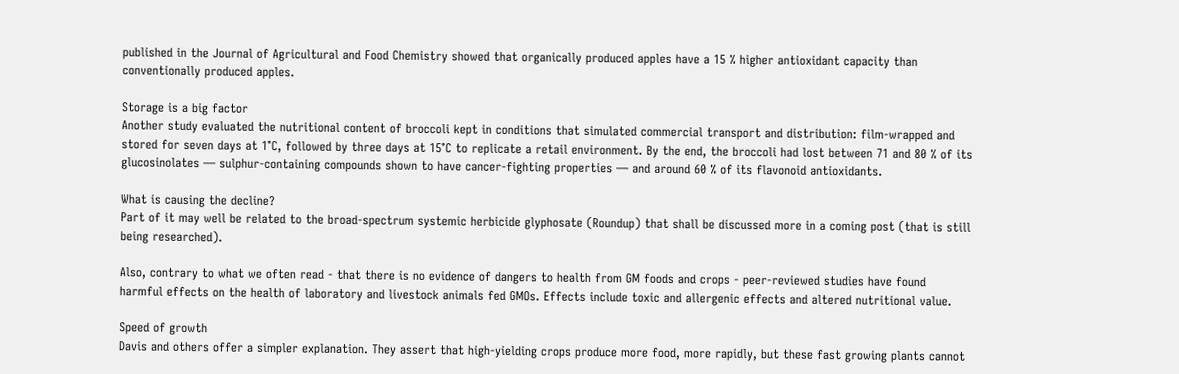published in the Journal of Agricultural and Food Chemistry showed that organically produced apples have a 15 % higher antioxidant capacity than conventionally produced apples.

Storage is a big factor
Another study evaluated the nutritional content of broccoli kept in conditions that simulated commercial transport and distribution: film-wrapped and stored for seven days at 1°C, followed by three days at 15°C to replicate a retail environment. By the end, the broccoli had lost between 71 and 80 % of its glucosinolates — sulphur-containing compounds shown to have cancer-fighting properties — and around 60 % of its flavonoid antioxidants.

What is causing the decline?
Part of it may well be related to the broad-spectrum systemic herbicide glyphosate (Roundup) that shall be discussed more in a coming post (that is still being researched).

Also, contrary to what we often read - that there is no evidence of dangers to health from GM foods and crops - peer-reviewed studies have found harmful effects on the health of laboratory and livestock animals fed GMOs. Effects include toxic and allergenic effects and altered nutritional value.

Speed of growth
Davis and others offer a simpler explanation. They assert that high-yielding crops produce more food, more rapidly, but these fast growing plants cannot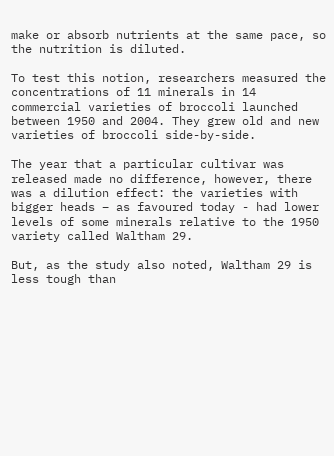make or absorb nutrients at the same pace, so the nutrition is diluted.

To test this notion, researchers measured the concentrations of 11 minerals in 14 commercial varieties of broccoli launched between 1950 and 2004. They grew old and new varieties of broccoli side-by-side.

The year that a particular cultivar was released made no difference, however, there was a dilution effect: the varieties with bigger heads – as favoured today - had lower levels of some minerals relative to the 1950 variety called Waltham 29.

But, as the study also noted, Waltham 29 is less tough than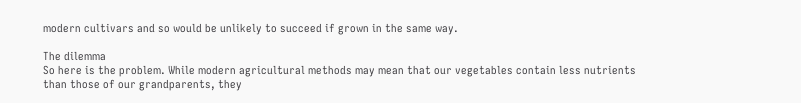modern cultivars and so would be unlikely to succeed if grown in the same way.

The dilemma
So here is the problem. While modern agricultural methods may mean that our vegetables contain less nutrients than those of our grandparents, they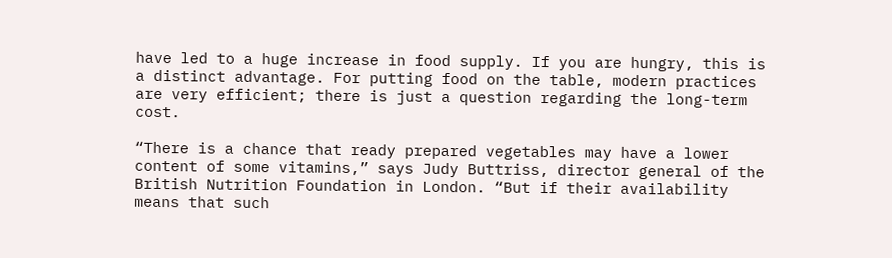have led to a huge increase in food supply. If you are hungry, this is a distinct advantage. For putting food on the table, modern practices are very efficient; there is just a question regarding the long-term cost.

“There is a chance that ready prepared vegetables may have a lower content of some vitamins,” says Judy Buttriss, director general of the British Nutrition Foundation in London. “But if their availability means that such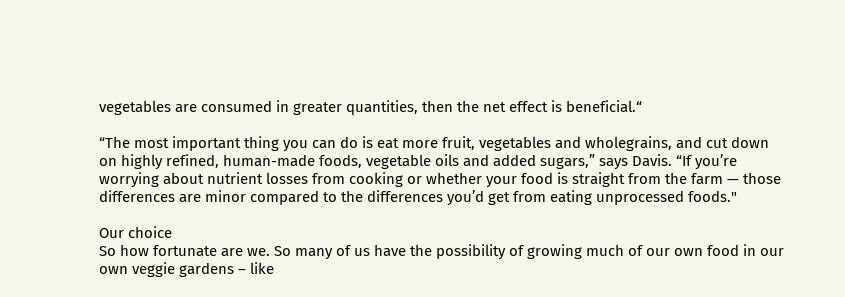vegetables are consumed in greater quantities, then the net effect is beneficial.“

“The most important thing you can do is eat more fruit, vegetables and wholegrains, and cut down on highly refined, human-made foods, vegetable oils and added sugars,” says Davis. “If you’re worrying about nutrient losses from cooking or whether your food is straight from the farm — those differences are minor compared to the differences you’d get from eating unprocessed foods."

Our choice
So how fortunate are we. So many of us have the possibility of growing much of our own food in our own veggie gardens – like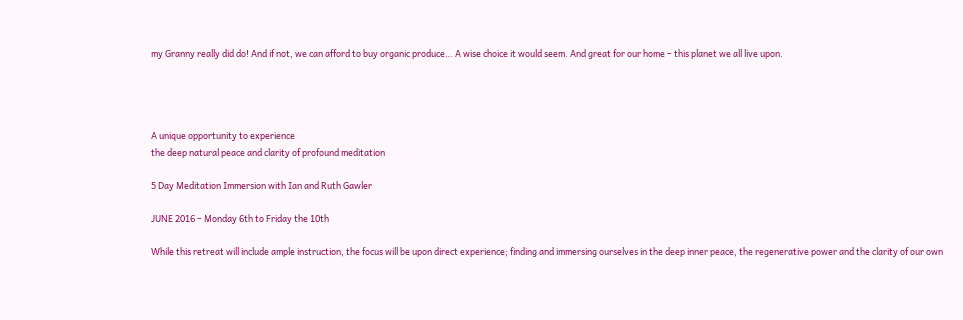my Granny really did do! And if not, we can afford to buy organic produce… A wise choice it would seem. And great for our home – this planet we all live upon.




A unique opportunity to experience
the deep natural peace and clarity of profound meditation

5 Day Meditation Immersion with Ian and Ruth Gawler

JUNE 2016 – Monday 6th to Friday the 10th

While this retreat will include ample instruction, the focus will be upon direct experience; finding and immersing ourselves in the deep inner peace, the regenerative power and the clarity of our own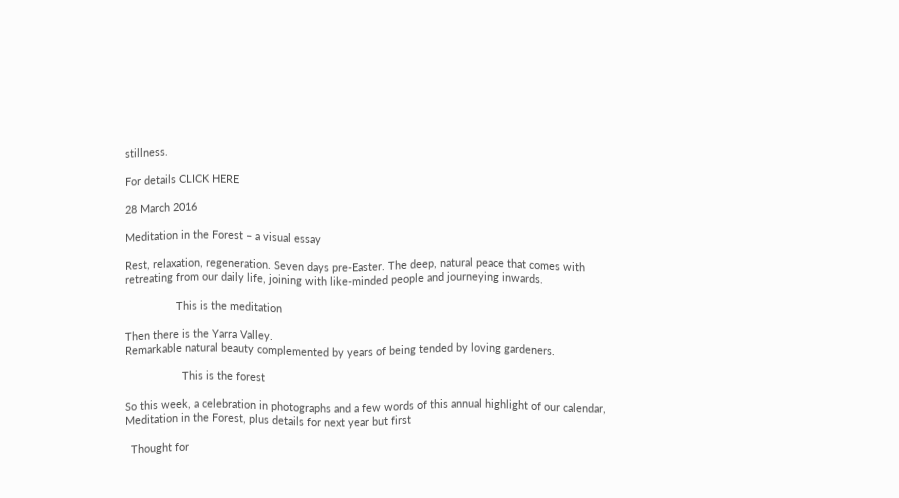stillness.

For details CLICK HERE

28 March 2016

Meditation in the Forest – a visual essay

Rest, relaxation, regeneration. Seven days pre-Easter. The deep, natural peace that comes with retreating from our daily life, joining with like-minded people and journeying inwards.

                 This is the meditation

Then there is the Yarra Valley.
Remarkable natural beauty complemented by years of being tended by loving gardeners.

                   This is the forest

So this week, a celebration in photographs and a few words of this annual highlight of our calendar, Meditation in the Forest, plus details for next year but first

  Thought for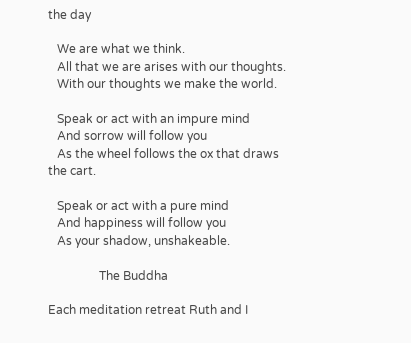the day

   We are what we think.
   All that we are arises with our thoughts.
   With our thoughts we make the world.

   Speak or act with an impure mind
   And sorrow will follow you
   As the wheel follows the ox that draws the cart.

   Speak or act with a pure mind
   And happiness will follow you
   As your shadow, unshakeable.

                 The Buddha

Each meditation retreat Ruth and I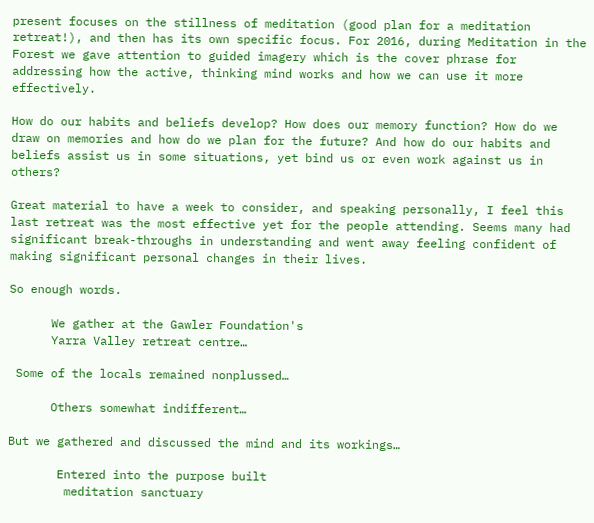present focuses on the stillness of meditation (good plan for a meditation retreat!), and then has its own specific focus. For 2016, during Meditation in the Forest we gave attention to guided imagery which is the cover phrase for addressing how the active, thinking mind works and how we can use it more effectively.

How do our habits and beliefs develop? How does our memory function? How do we draw on memories and how do we plan for the future? And how do our habits and beliefs assist us in some situations, yet bind us or even work against us in others?

Great material to have a week to consider, and speaking personally, I feel this last retreat was the most effective yet for the people attending. Seems many had significant break-throughs in understanding and went away feeling confident of making significant personal changes in their lives.

So enough words.

      We gather at the Gawler Foundation's
      Yarra Valley retreat centre…

 Some of the locals remained nonplussed…

      Others somewhat indifferent…

But we gathered and discussed the mind and its workings…

       Entered into the purpose built
        meditation sanctuary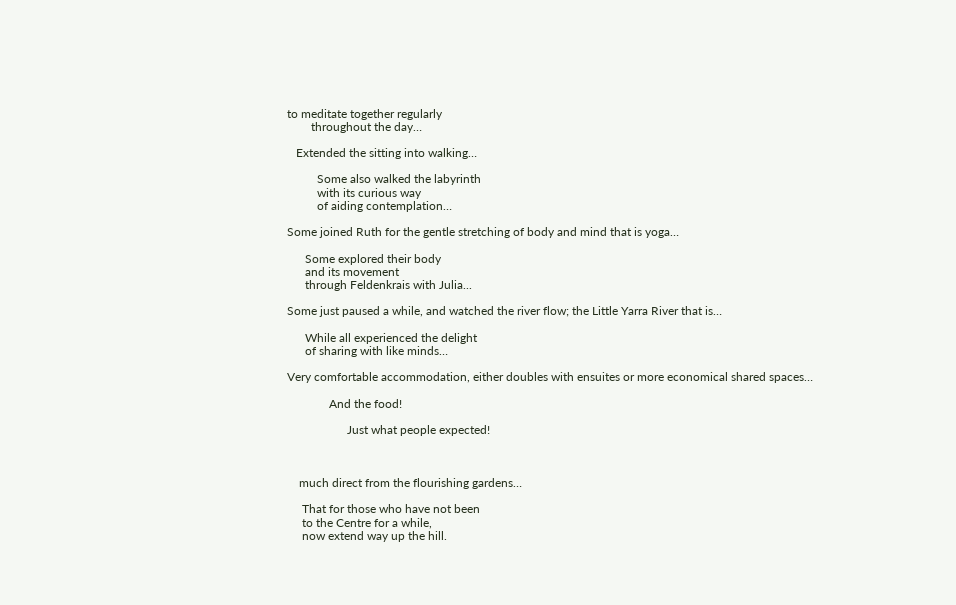to meditate together regularly
        throughout the day…

   Extended the sitting into walking…

          Some also walked the labyrinth
          with its curious way
          of aiding contemplation…

Some joined Ruth for the gentle stretching of body and mind that is yoga…

      Some explored their body
      and its movement
      through Feldenkrais with Julia...

Some just paused a while, and watched the river flow; the Little Yarra River that is…

      While all experienced the delight
      of sharing with like minds…

Very comfortable accommodation, either doubles with ensuites or more economical shared spaces…

              And the food!

                    Just what people expected!



    much direct from the flourishing gardens…

     That for those who have not been
     to the Centre for a while,
     now extend way up the hill.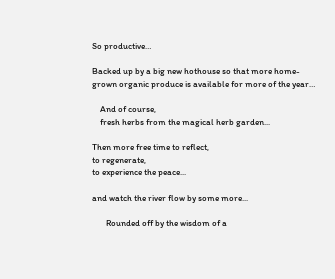So productive…

Backed up by a big new hothouse so that more home-grown organic produce is available for more of the year…

    And of course,
    fresh herbs from the magical herb garden...

Then more free time to reflect,
to regenerate,
to experience the peace...

and watch the river flow by some more...

       Rounded off by the wisdom of a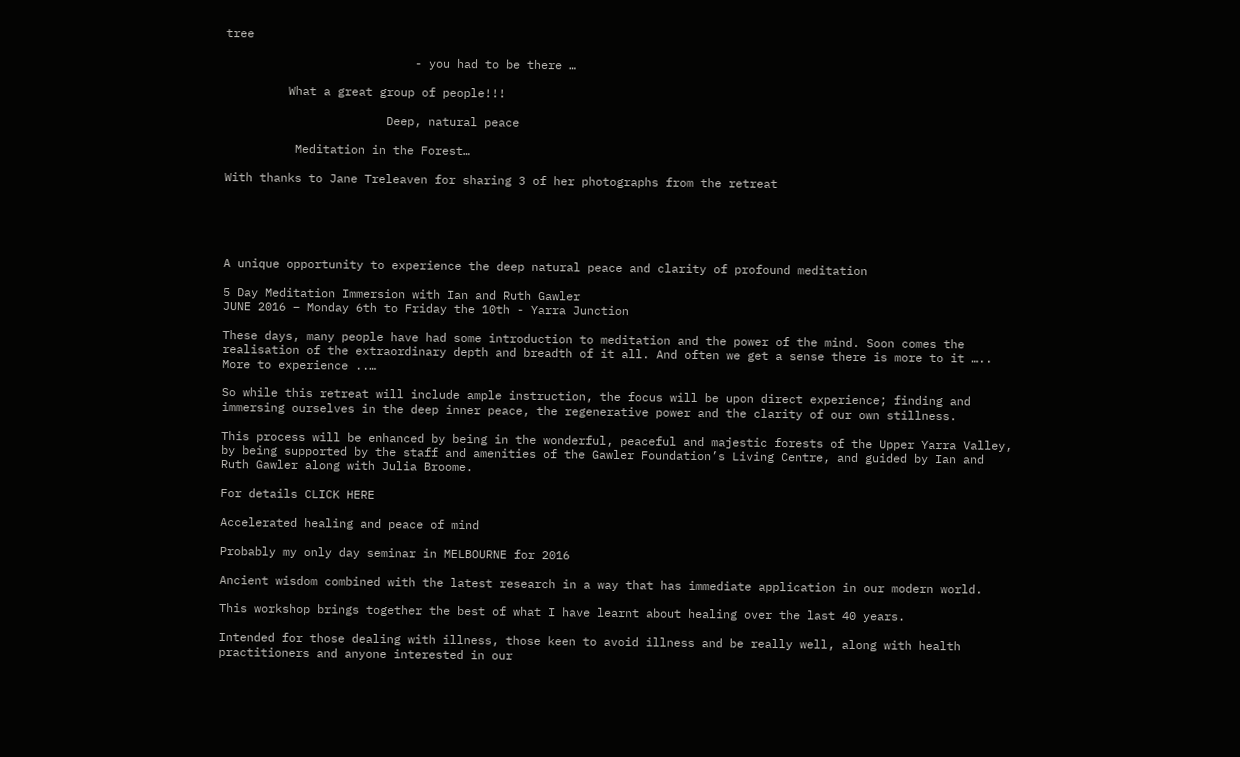tree

                           - you had to be there …

         What a great group of people!!!

                       Deep, natural peace

          Meditation in the Forest…

With thanks to Jane Treleaven for sharing 3 of her photographs from the retreat





A unique opportunity to experience the deep natural peace and clarity of profound meditation

5 Day Meditation Immersion with Ian and Ruth Gawler
JUNE 2016 – Monday 6th to Friday the 10th - Yarra Junction

These days, many people have had some introduction to meditation and the power of the mind. Soon comes the realisation of the extraordinary depth and breadth of it all. And often we get a sense there is more to it …..   More to experience ..…

So while this retreat will include ample instruction, the focus will be upon direct experience; finding and immersing ourselves in the deep inner peace, the regenerative power and the clarity of our own stillness.

This process will be enhanced by being in the wonderful, peaceful and majestic forests of the Upper Yarra Valley, by being supported by the staff and amenities of the Gawler Foundation’s Living Centre, and guided by Ian and Ruth Gawler along with Julia Broome.

For details CLICK HERE

Accelerated healing and peace of mind

Probably my only day seminar in MELBOURNE for 2016

Ancient wisdom combined with the latest research in a way that has immediate application in our modern world.

This workshop brings together the best of what I have learnt about healing over the last 40 years.

Intended for those dealing with illness, those keen to avoid illness and be really well, along with health practitioners and anyone interested in our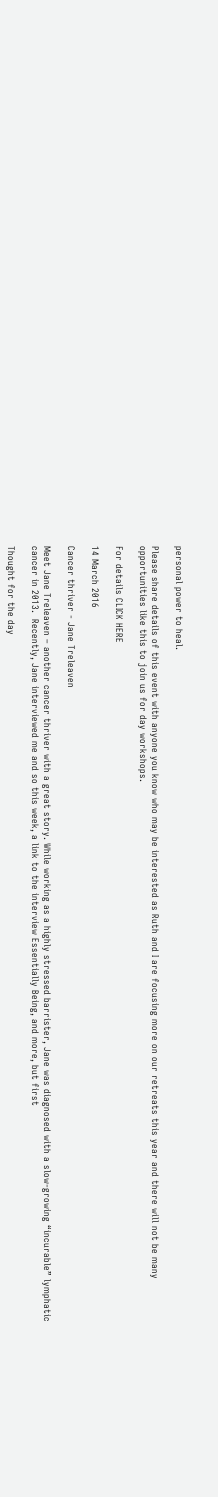personal power to heal.

Please share details of this event with anyone you know who may be interested as Ruth and I are focusing more on our retreats this year and there will not be many opportunities like this to join us for day workshops.

For details CLICK HERE

14 March 2016

Cancer thriver - Jane Treleaven

Meet Jane Treleaven – another cancer thriver with a great story. While working as a highly stressed barrister, Jane was diagnosed with a slow-growing “incurable” lymphatic cancer in 2013.  Recently, Jane interviewed me and so this week, a link to the interview Essentially Being, and more, but first

Thought for the day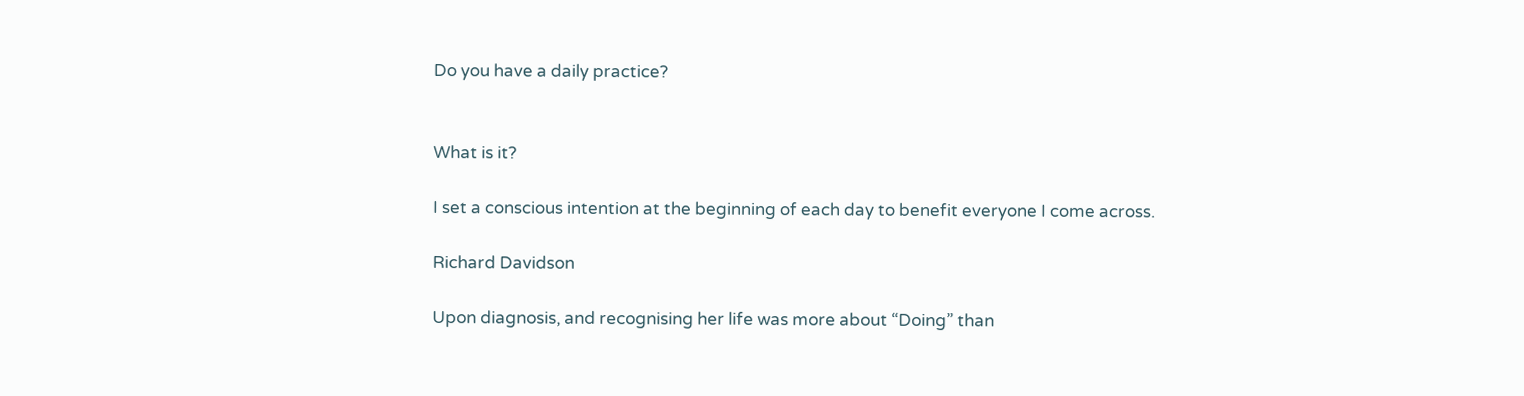Do you have a daily practice?


What is it?

I set a conscious intention at the beginning of each day to benefit everyone I come across.

Richard Davidson

Upon diagnosis, and recognising her life was more about “Doing” than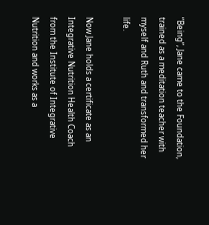“Being”, Jane came to the Foundation, trained as a meditation teacher with myself and Ruth and transformed her life.

Now Jane holds a certificate as an Integrative Nutrition Health Coach from the Institute of Integrative Nutrition and works as a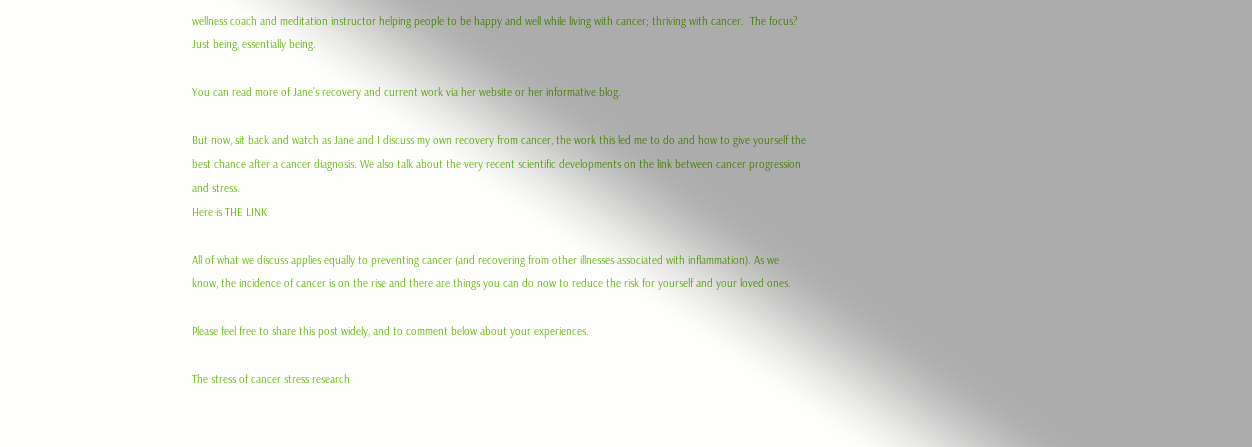wellness coach and meditation instructor helping people to be happy and well while living with cancer; thriving with cancer.  The focus?  Just being, essentially being.

You can read more of Jane’s recovery and current work via her website or her informative blog.

But now, sit back and watch as Jane and I discuss my own recovery from cancer, the work this led me to do and how to give yourself the best chance after a cancer diagnosis. We also talk about the very recent scientific developments on the link between cancer progression and stress.
Here is THE LINK

All of what we discuss applies equally to preventing cancer (and recovering from other illnesses associated with inflammation). As we know, the incidence of cancer is on the rise and there are things you can do now to reduce the risk for yourself and your loved ones.

Please feel free to share this post widely, and to comment below about your experiences.

The stress of cancer stress research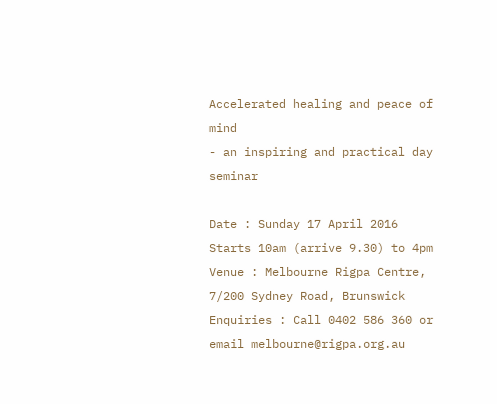Accelerated healing and peace of mind
- an inspiring and practical day seminar

Date : Sunday 17 April 2016       Starts 10am (arrive 9.30) to 4pm
Venue : Melbourne Rigpa Centre, 7/200 Sydney Road, Brunswick
Enquiries : Call 0402 586 360 or email melbourne@rigpa.org.au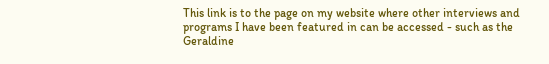This link is to the page on my website where other interviews and programs I have been featured in can be accessed - such as the Geraldine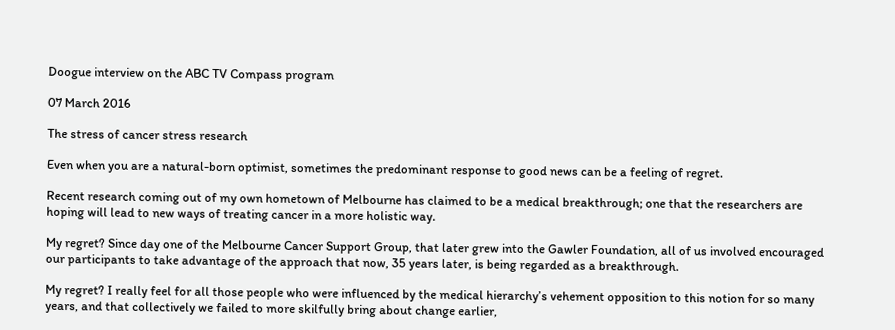Doogue interview on the ABC TV Compass program

07 March 2016

The stress of cancer stress research

Even when you are a natural-born optimist, sometimes the predominant response to good news can be a feeling of regret.

Recent research coming out of my own hometown of Melbourne has claimed to be a medical breakthrough; one that the researchers are hoping will lead to new ways of treating cancer in a more holistic way.

My regret? Since day one of the Melbourne Cancer Support Group, that later grew into the Gawler Foundation, all of us involved encouraged our participants to take advantage of the approach that now, 35 years later, is being regarded as a breakthrough.

My regret? I really feel for all those people who were influenced by the medical hierarchy’s vehement opposition to this notion for so many years, and that collectively we failed to more skilfully bring about change earlier,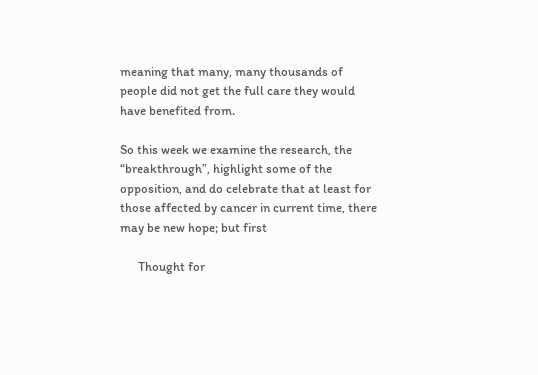meaning that many, many thousands of people did not get the full care they would have benefited from.

So this week we examine the research, the “breakthrough”, highlight some of the opposition, and do celebrate that at least for those affected by cancer in current time, there may be new hope; but first

      Thought for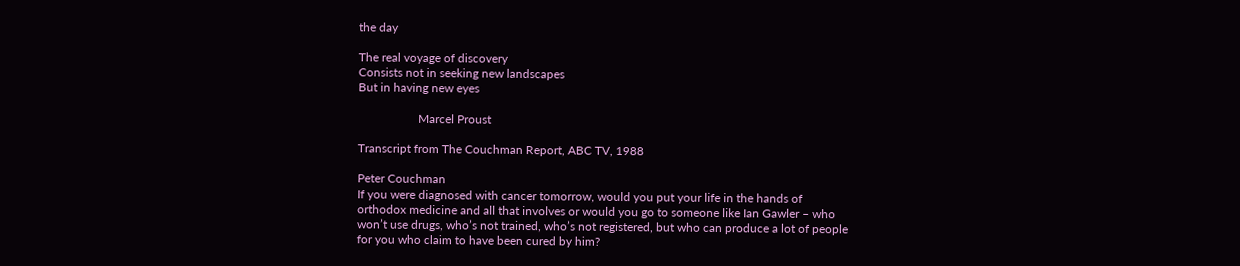the day

The real voyage of discovery
Consists not in seeking new landscapes
But in having new eyes

                    Marcel Proust

Transcript from The Couchman Report, ABC TV, 1988

Peter Couchman
If you were diagnosed with cancer tomorrow, would you put your life in the hands of orthodox medicine and all that involves or would you go to someone like Ian Gawler – who won’t use drugs, who’s not trained, who’s not registered, but who can produce a lot of people for you who claim to have been cured by him?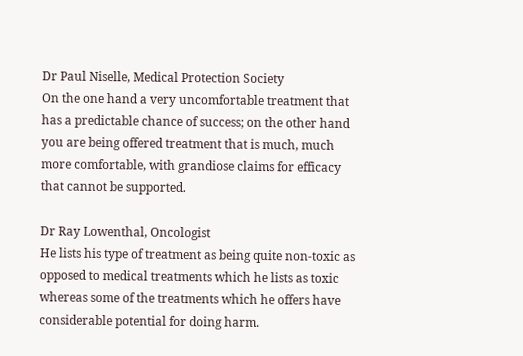Dr Paul Niselle, Medical Protection Society
On the one hand a very uncomfortable treatment that has a predictable chance of success; on the other hand you are being offered treatment that is much, much more comfortable, with grandiose claims for efficacy that cannot be supported.

Dr Ray Lowenthal, Oncologist
He lists his type of treatment as being quite non-toxic as opposed to medical treatments which he lists as toxic whereas some of the treatments which he offers have considerable potential for doing harm.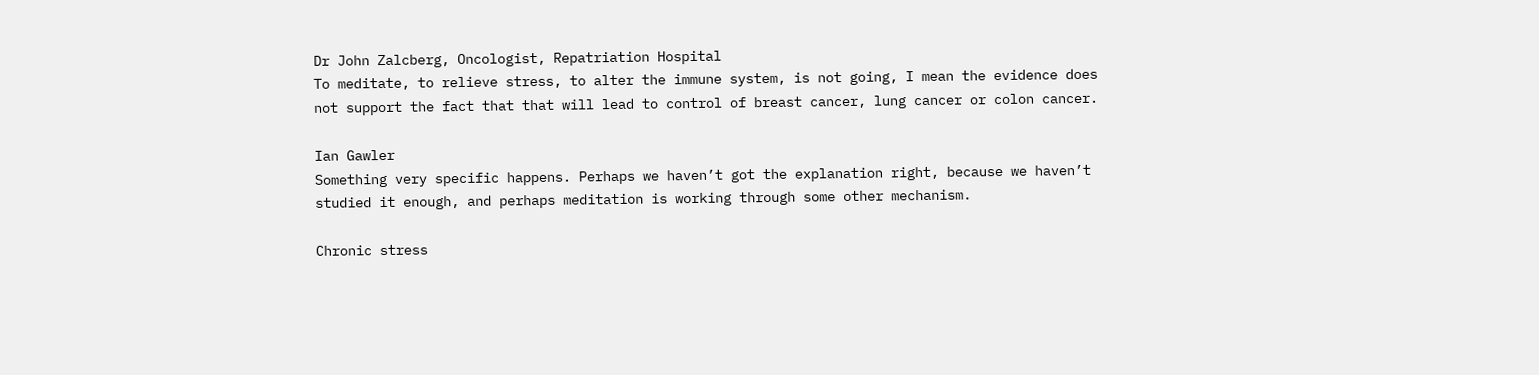Dr John Zalcberg, Oncologist, Repatriation Hospital
To meditate, to relieve stress, to alter the immune system, is not going, I mean the evidence does not support the fact that that will lead to control of breast cancer, lung cancer or colon cancer.

Ian Gawler
Something very specific happens. Perhaps we haven’t got the explanation right, because we haven’t studied it enough, and perhaps meditation is working through some other mechanism.

Chronic stress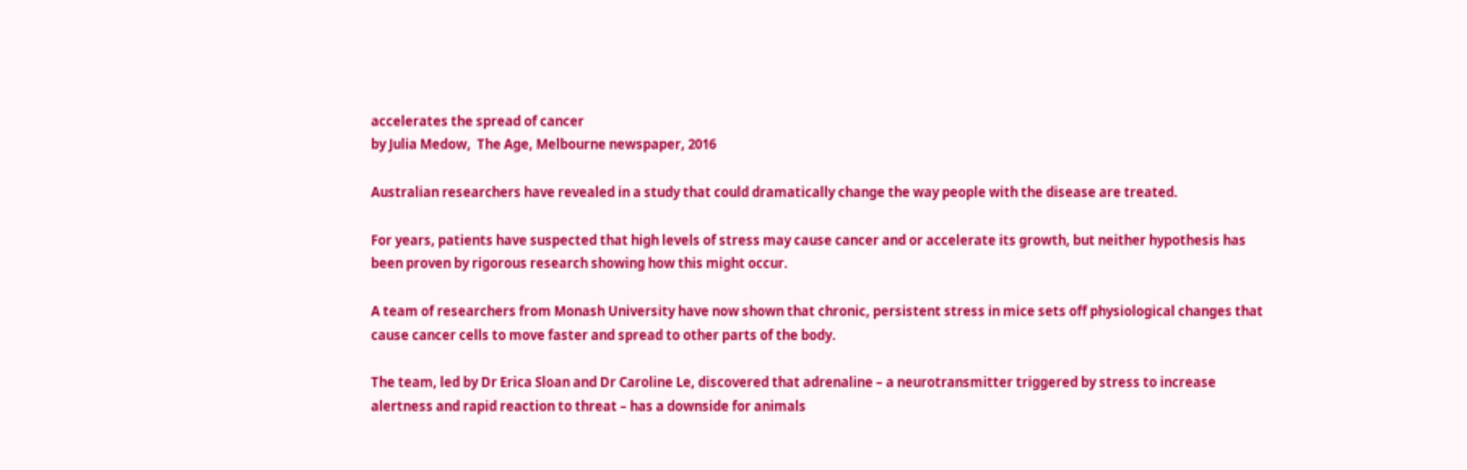accelerates the spread of cancer
by Julia Medow,  The Age, Melbourne newspaper, 2016

Australian researchers have revealed in a study that could dramatically change the way people with the disease are treated.

For years, patients have suspected that high levels of stress may cause cancer and or accelerate its growth, but neither hypothesis has been proven by rigorous research showing how this might occur.

A team of researchers from Monash University have now shown that chronic, persistent stress in mice sets off physiological changes that cause cancer cells to move faster and spread to other parts of the body.

The team, led by Dr Erica Sloan and Dr Caroline Le, discovered that adrenaline – a neurotransmitter triggered by stress to increase alertness and rapid reaction to threat – has a downside for animals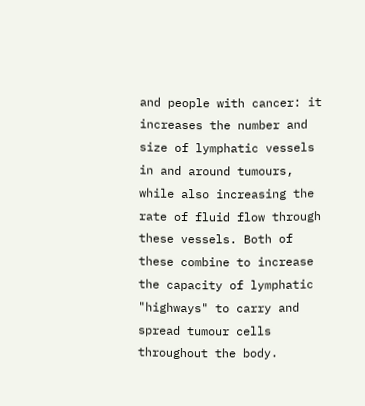and people with cancer: it increases the number and size of lymphatic vessels in and around tumours, while also increasing the rate of fluid flow through these vessels. Both of these combine to increase the capacity of lymphatic "highways" to carry and spread tumour cells throughout the body.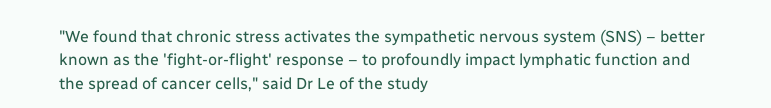"We found that chronic stress activates the sympathetic nervous system (SNS) – better known as the 'fight-or-flight' response – to profoundly impact lymphatic function and the spread of cancer cells," said Dr Le of the study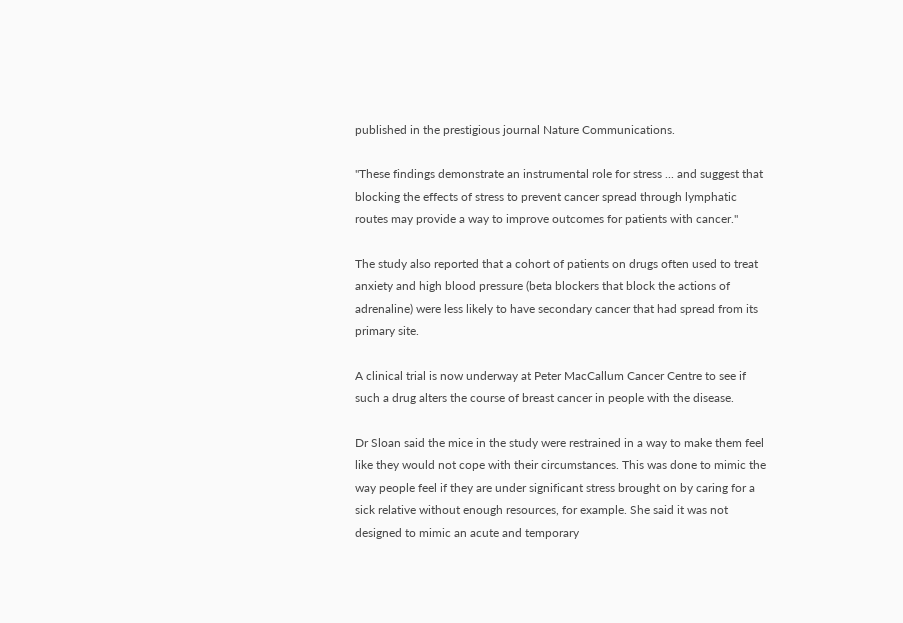published in the prestigious journal Nature Communications.

"These findings demonstrate an instrumental role for stress ... and suggest that blocking the effects of stress to prevent cancer spread through lymphatic routes may provide a way to improve outcomes for patients with cancer."

The study also reported that a cohort of patients on drugs often used to treat anxiety and high blood pressure (beta blockers that block the actions of adrenaline) were less likely to have secondary cancer that had spread from its primary site.

A clinical trial is now underway at Peter MacCallum Cancer Centre to see if such a drug alters the course of breast cancer in people with the disease.

Dr Sloan said the mice in the study were restrained in a way to make them feel like they would not cope with their circumstances. This was done to mimic the way people feel if they are under significant stress brought on by caring for a sick relative without enough resources, for example. She said it was not designed to mimic an acute and temporary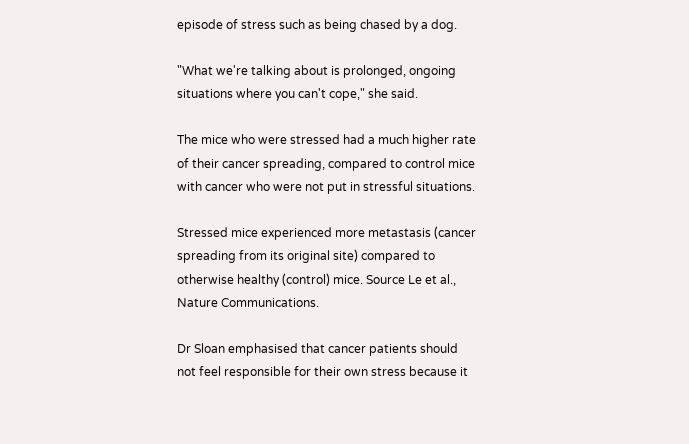episode of stress such as being chased by a dog.

"What we're talking about is prolonged, ongoing situations where you can't cope," she said.

The mice who were stressed had a much higher rate of their cancer spreading, compared to control mice with cancer who were not put in stressful situations.

Stressed mice experienced more metastasis (cancer spreading from its original site) compared to otherwise healthy (control) mice. Source Le et al., Nature Communications.

Dr Sloan emphasised that cancer patients should not feel responsible for their own stress because it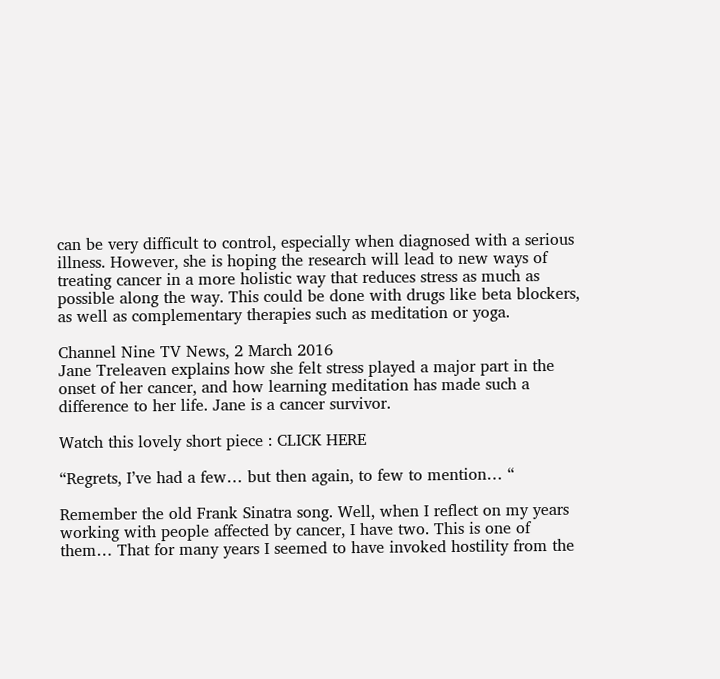can be very difficult to control, especially when diagnosed with a serious illness. However, she is hoping the research will lead to new ways of treating cancer in a more holistic way that reduces stress as much as possible along the way. This could be done with drugs like beta blockers, as well as complementary therapies such as meditation or yoga.

Channel Nine TV News, 2 March 2016
Jane Treleaven explains how she felt stress played a major part in the onset of her cancer, and how learning meditation has made such a difference to her life. Jane is a cancer survivor.

Watch this lovely short piece : CLICK HERE

“Regrets, I’ve had a few… but then again, to few to mention… “

Remember the old Frank Sinatra song. Well, when I reflect on my years working with people affected by cancer, I have two. This is one of them… That for many years I seemed to have invoked hostility from the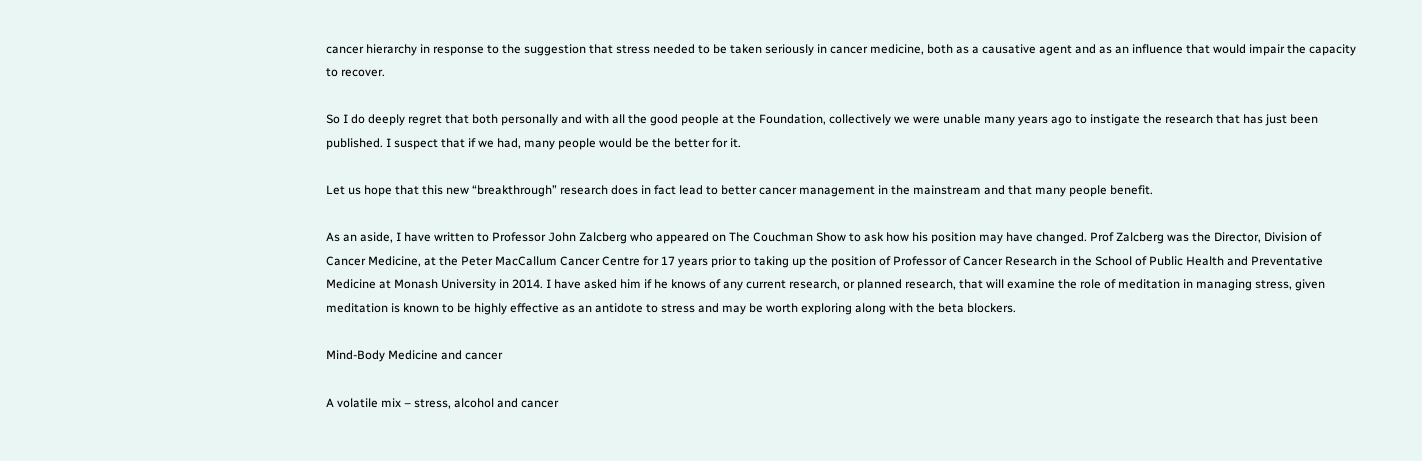cancer hierarchy in response to the suggestion that stress needed to be taken seriously in cancer medicine, both as a causative agent and as an influence that would impair the capacity to recover.

So I do deeply regret that both personally and with all the good people at the Foundation, collectively we were unable many years ago to instigate the research that has just been published. I suspect that if we had, many people would be the better for it.

Let us hope that this new “breakthrough” research does in fact lead to better cancer management in the mainstream and that many people benefit.

As an aside, I have written to Professor John Zalcberg who appeared on The Couchman Show to ask how his position may have changed. Prof Zalcberg was the Director, Division of Cancer Medicine, at the Peter MacCallum Cancer Centre for 17 years prior to taking up the position of Professor of Cancer Research in the School of Public Health and Preventative Medicine at Monash University in 2014. I have asked him if he knows of any current research, or planned research, that will examine the role of meditation in managing stress, given meditation is known to be highly effective as an antidote to stress and may be worth exploring along with the beta blockers.

Mind-Body Medicine and cancer

A volatile mix – stress, alcohol and cancer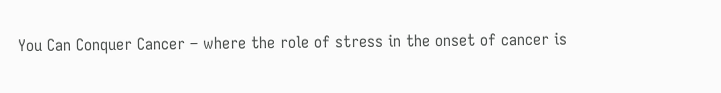You Can Conquer Cancer – where the role of stress in the onset of cancer is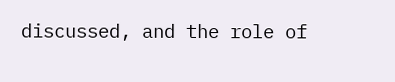discussed, and the role of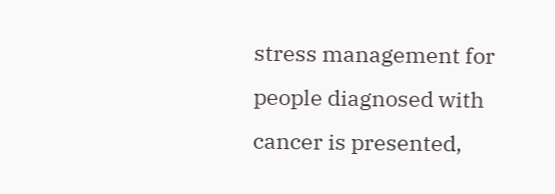stress management for people diagnosed with cancer is presented,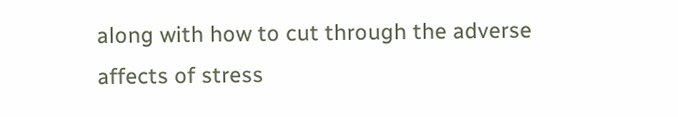along with how to cut through the adverse affects of stress